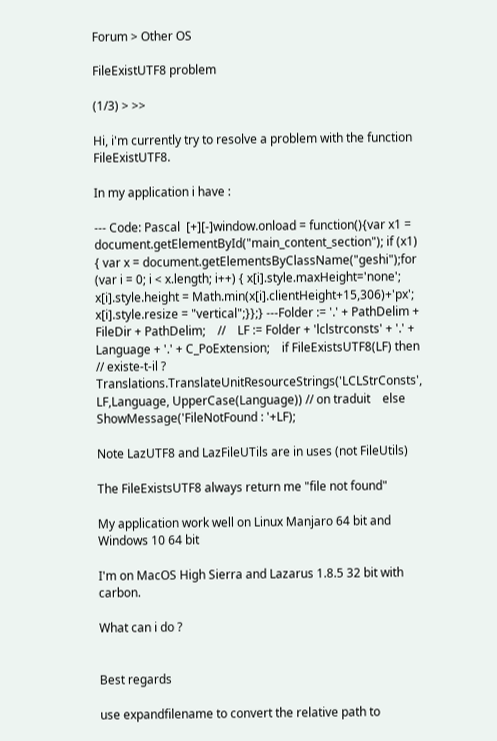Forum > Other OS

FileExistUTF8 problem

(1/3) > >>

Hi, i'm currently try to resolve a problem with the function FileExistUTF8.

In my application i have :

--- Code: Pascal  [+][-]window.onload = function(){var x1 = document.getElementById("main_content_section"); if (x1) { var x = document.getElementsByClassName("geshi");for (var i = 0; i < x.length; i++) { x[i].style.maxHeight='none'; x[i].style.height = Math.min(x[i].clientHeight+15,306)+'px'; x[i].style.resize = "vertical";}};} ---Folder := '.' + PathDelim + FileDir + PathDelim;    //    LF := Folder + 'lclstrconsts' + '.' + Language + '.' + C_PoExtension;    if FileExistsUTF8(LF) then // existe-t-il ?      Translations.TranslateUnitResourceStrings('LCLStrConsts', LF,Language, UpperCase(Language)) // on traduit    else      ShowMessage('FileNotFound : '+LF);

Note LazUTF8 and LazFileUTils are in uses (not FileUtils)

The FileExistsUTF8 always return me "file not found"

My application work well on Linux Manjaro 64 bit and Windows 10 64 bit

I'm on MacOS High Sierra and Lazarus 1.8.5 32 bit with carbon.

What can i do ?


Best regards

use expandfilename to convert the relative path to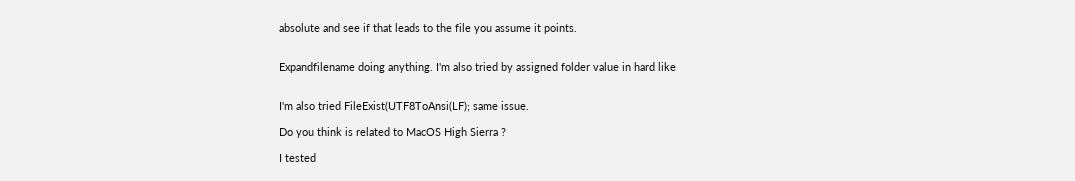absolute and see if that leads to the file you assume it points.


Expandfilename doing anything. I'm also tried by assigned folder value in hard like


I'm also tried FileExist(UTF8ToAnsi(LF); same issue.

Do you think is related to MacOS High Sierra ?

I tested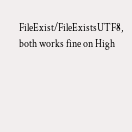FileExist/FileExistsUTF8, both works fine on High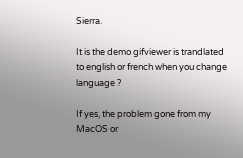Sierra.

It is the demo gifviewer is trandlated to english or french when you change language ?

If yes, the problem gone from my MacOS or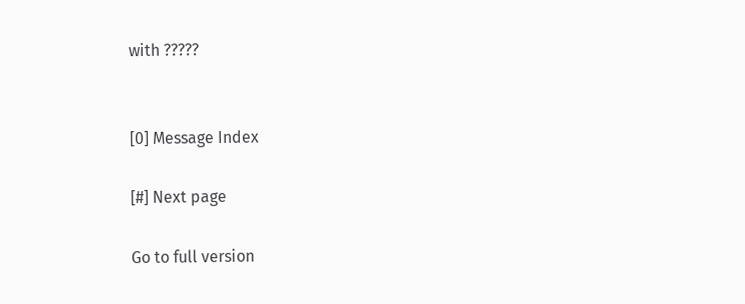with ?????


[0] Message Index

[#] Next page

Go to full version